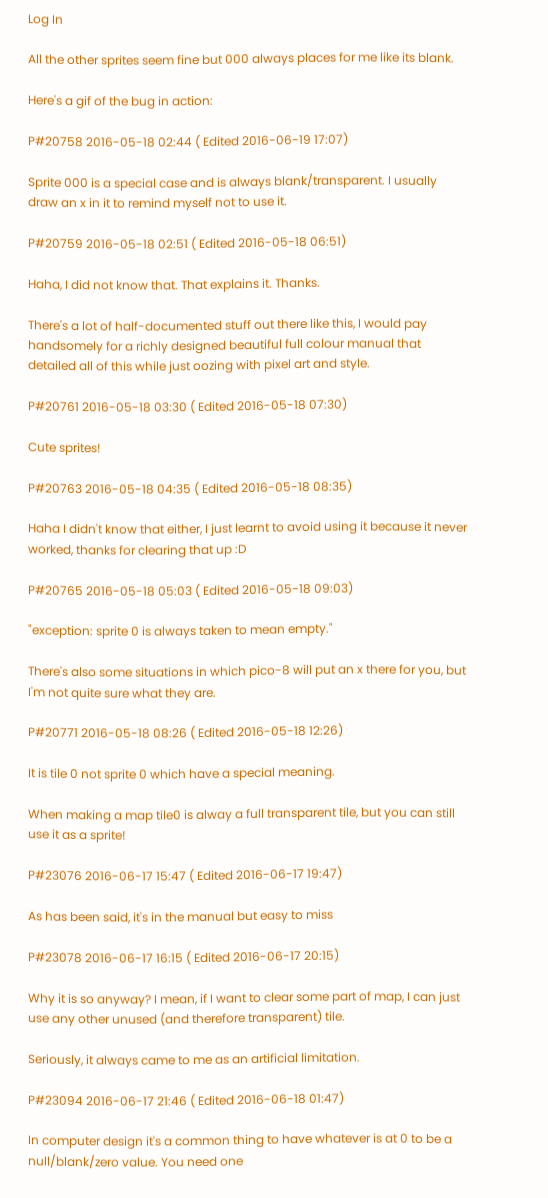Log In

All the other sprites seem fine but 000 always places for me like its blank.

Here's a gif of the bug in action:

P#20758 2016-05-18 02:44 ( Edited 2016-06-19 17:07)

Sprite 000 is a special case and is always blank/transparent. I usually draw an x in it to remind myself not to use it.

P#20759 2016-05-18 02:51 ( Edited 2016-05-18 06:51)

Haha, I did not know that. That explains it. Thanks.

There's a lot of half-documented stuff out there like this, I would pay handsomely for a richly designed beautiful full colour manual that detailed all of this while just oozing with pixel art and style.

P#20761 2016-05-18 03:30 ( Edited 2016-05-18 07:30)

Cute sprites!

P#20763 2016-05-18 04:35 ( Edited 2016-05-18 08:35)

Haha I didn't know that either, I just learnt to avoid using it because it never worked, thanks for clearing that up :D

P#20765 2016-05-18 05:03 ( Edited 2016-05-18 09:03)

"exception: sprite 0 is always taken to mean empty."

There's also some situations in which pico-8 will put an x there for you, but I'm not quite sure what they are.

P#20771 2016-05-18 08:26 ( Edited 2016-05-18 12:26)

It is tile 0 not sprite 0 which have a special meaning.

When making a map tile0 is alway a full transparent tile, but you can still use it as a sprite!

P#23076 2016-06-17 15:47 ( Edited 2016-06-17 19:47)

As has been said, it's in the manual but easy to miss

P#23078 2016-06-17 16:15 ( Edited 2016-06-17 20:15)

Why it is so anyway? I mean, if I want to clear some part of map, I can just use any other unused (and therefore transparent) tile.

Seriously, it always came to me as an artificial limitation.

P#23094 2016-06-17 21:46 ( Edited 2016-06-18 01:47)

In computer design it's a common thing to have whatever is at 0 to be a null/blank/zero value. You need one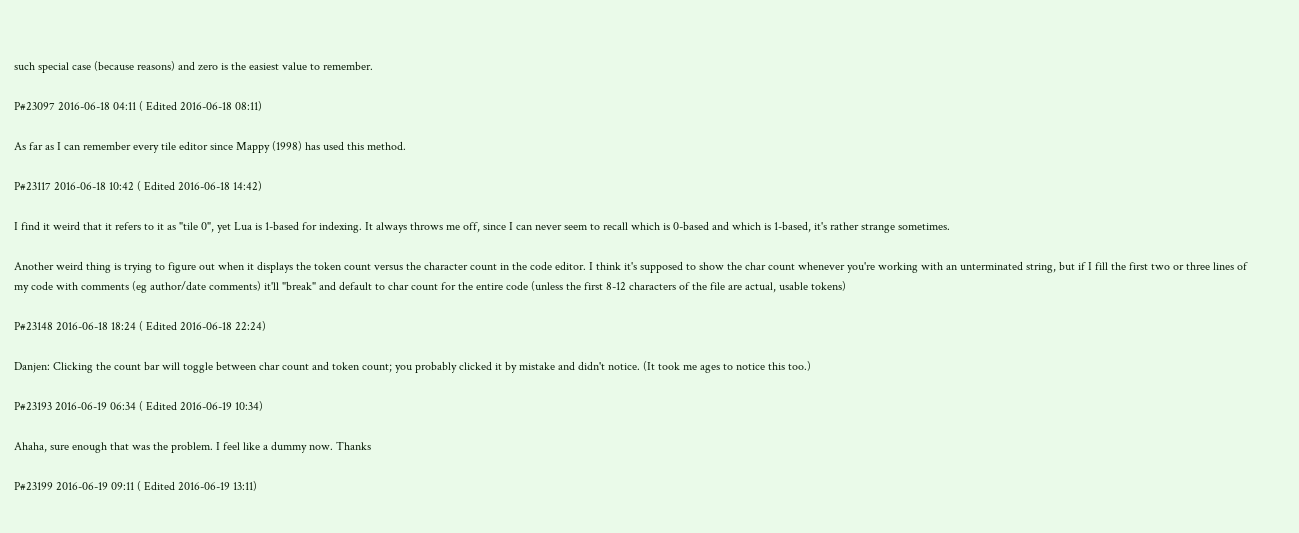such special case (because reasons) and zero is the easiest value to remember.

P#23097 2016-06-18 04:11 ( Edited 2016-06-18 08:11)

As far as I can remember every tile editor since Mappy (1998) has used this method.

P#23117 2016-06-18 10:42 ( Edited 2016-06-18 14:42)

I find it weird that it refers to it as "tile 0", yet Lua is 1-based for indexing. It always throws me off, since I can never seem to recall which is 0-based and which is 1-based, it's rather strange sometimes.

Another weird thing is trying to figure out when it displays the token count versus the character count in the code editor. I think it's supposed to show the char count whenever you're working with an unterminated string, but if I fill the first two or three lines of my code with comments (eg author/date comments) it'll "break" and default to char count for the entire code (unless the first 8-12 characters of the file are actual, usable tokens)

P#23148 2016-06-18 18:24 ( Edited 2016-06-18 22:24)

Danjen: Clicking the count bar will toggle between char count and token count; you probably clicked it by mistake and didn't notice. (It took me ages to notice this too.)

P#23193 2016-06-19 06:34 ( Edited 2016-06-19 10:34)

Ahaha, sure enough that was the problem. I feel like a dummy now. Thanks

P#23199 2016-06-19 09:11 ( Edited 2016-06-19 13:11)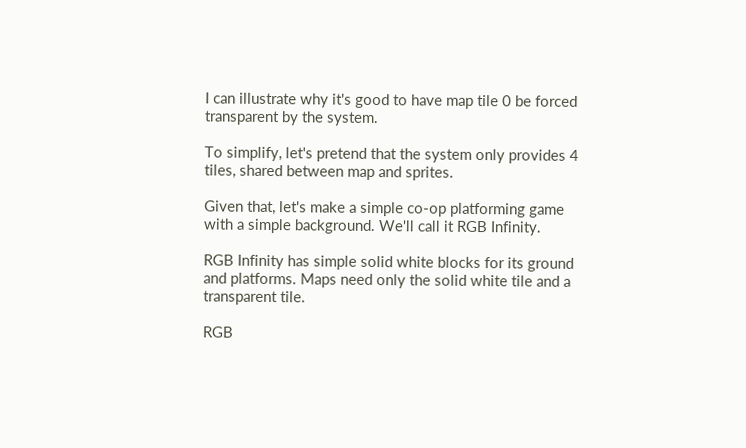I can illustrate why it's good to have map tile 0 be forced transparent by the system.

To simplify, let's pretend that the system only provides 4 tiles, shared between map and sprites.

Given that, let's make a simple co-op platforming game with a simple background. We'll call it RGB Infinity.

RGB Infinity has simple solid white blocks for its ground and platforms. Maps need only the solid white tile and a transparent tile.

RGB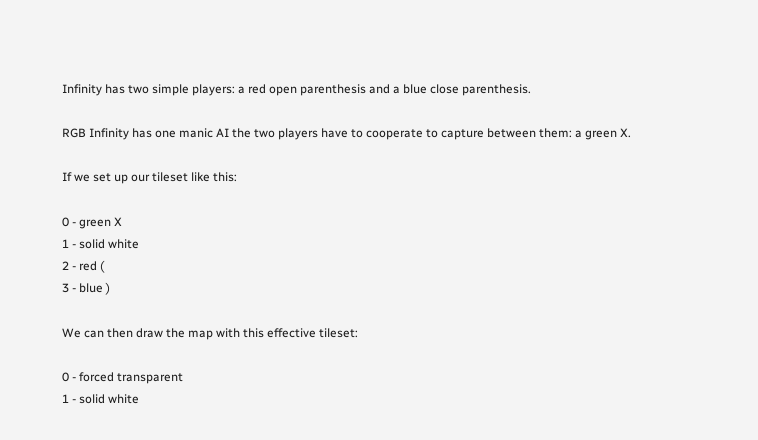Infinity has two simple players: a red open parenthesis and a blue close parenthesis.

RGB Infinity has one manic AI the two players have to cooperate to capture between them: a green X.

If we set up our tileset like this:

0 - green X
1 - solid white
2 - red (
3 - blue )

We can then draw the map with this effective tileset:

0 - forced transparent
1 - solid white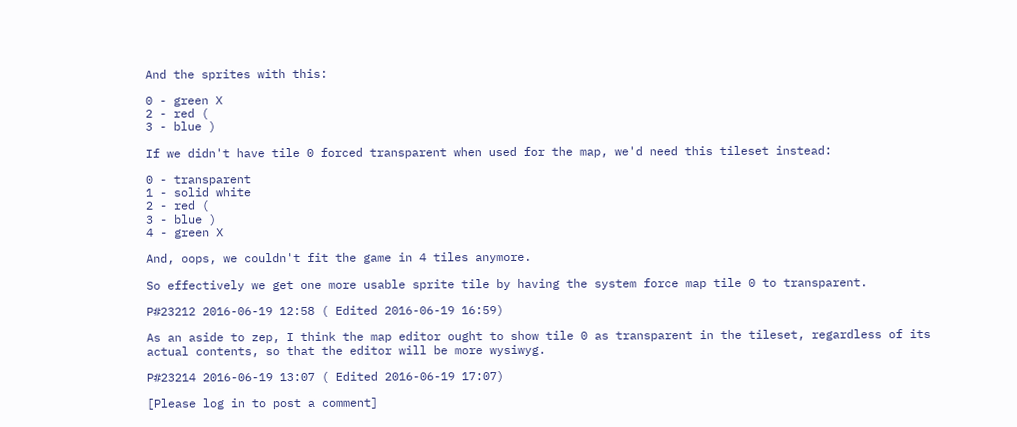And the sprites with this:

0 - green X
2 - red (
3 - blue )

If we didn't have tile 0 forced transparent when used for the map, we'd need this tileset instead:

0 - transparent
1 - solid white
2 - red (
3 - blue )
4 - green X

And, oops, we couldn't fit the game in 4 tiles anymore.

So effectively we get one more usable sprite tile by having the system force map tile 0 to transparent.

P#23212 2016-06-19 12:58 ( Edited 2016-06-19 16:59)

As an aside to zep, I think the map editor ought to show tile 0 as transparent in the tileset, regardless of its actual contents, so that the editor will be more wysiwyg.

P#23214 2016-06-19 13:07 ( Edited 2016-06-19 17:07)

[Please log in to post a comment]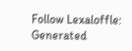Follow Lexaloffle:
Generated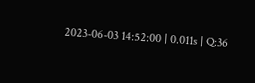2023-06-03 14:52:00 | 0.011s | Q:36